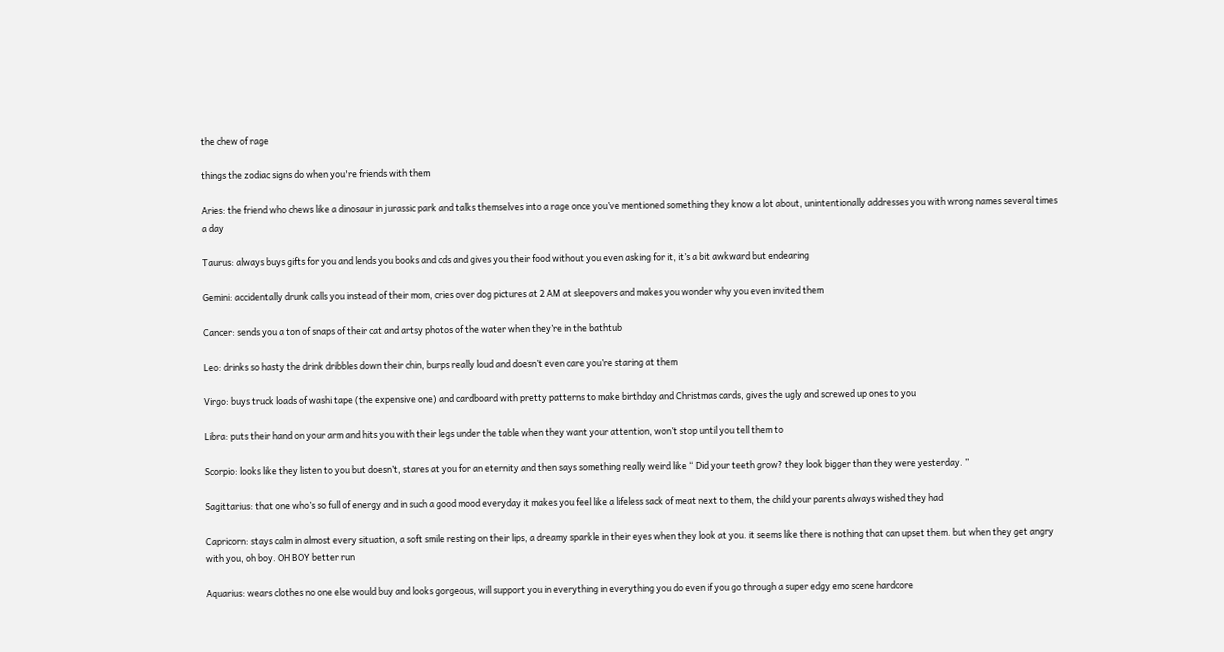the chew of rage

things the zodiac signs do when you're friends with them

Aries: the friend who chews like a dinosaur in jurassic park and talks themselves into a rage once you’ve mentioned something they know a lot about, unintentionally addresses you with wrong names several times a day

Taurus: always buys gifts for you and lends you books and cds and gives you their food without you even asking for it, it’s a bit awkward but endearing

Gemini: accidentally drunk calls you instead of their mom, cries over dog pictures at 2 AM at sleepovers and makes you wonder why you even invited them

Cancer: sends you a ton of snaps of their cat and artsy photos of the water when they’re in the bathtub

Leo: drinks so hasty the drink dribbles down their chin, burps really loud and doesn’t even care you’re staring at them

Virgo: buys truck loads of washi tape (the expensive one) and cardboard with pretty patterns to make birthday and Christmas cards, gives the ugly and screwed up ones to you

Libra: puts their hand on your arm and hits you with their legs under the table when they want your attention, won’t stop until you tell them to

Scorpio: looks like they listen to you but doesn’t, stares at you for an eternity and then says something really weird like “ Did your teeth grow? they look bigger than they were yesterday. ”

Sagittarius: that one who’s so full of energy and in such a good mood everyday it makes you feel like a lifeless sack of meat next to them, the child your parents always wished they had

Capricorn: stays calm in almost every situation, a soft smile resting on their lips, a dreamy sparkle in their eyes when they look at you. it seems like there is nothing that can upset them. but when they get angry with you, oh boy. OH BOY better run

Aquarius: wears clothes no one else would buy and looks gorgeous, will support you in everything in everything you do even if you go through a super edgy emo scene hardcore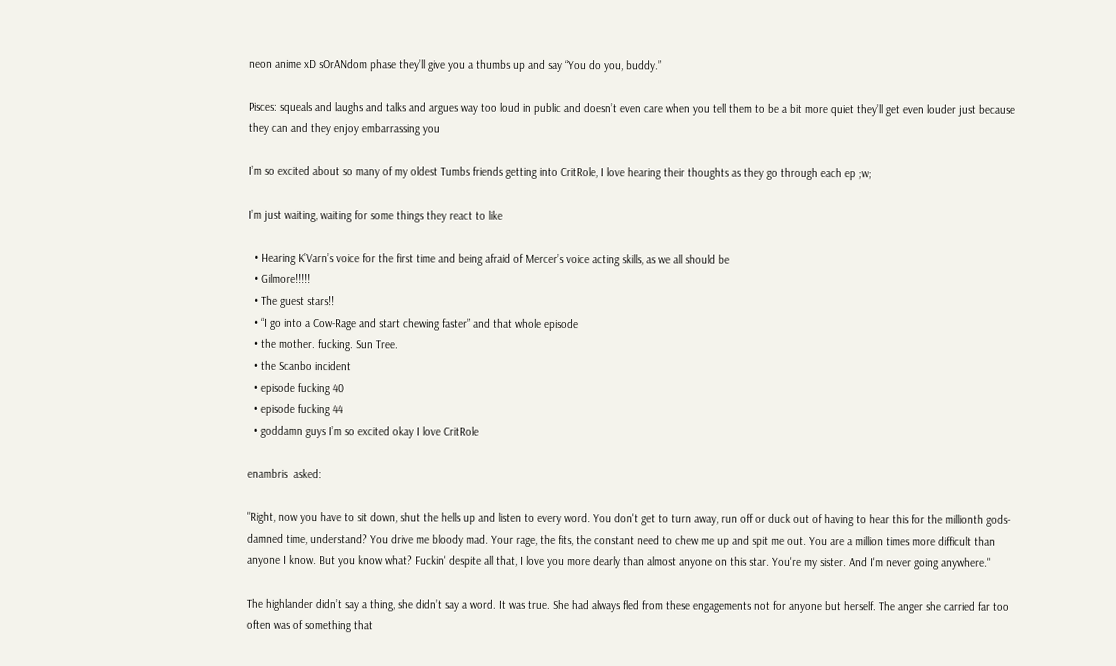neon anime xD sOrANdom phase they’ll give you a thumbs up and say “You do you, buddy.”

Pisces: squeals and laughs and talks and argues way too loud in public and doesn’t even care when you tell them to be a bit more quiet they’ll get even louder just because they can and they enjoy embarrassing you

I’m so excited about so many of my oldest Tumbs friends getting into CritRole, I love hearing their thoughts as they go through each ep ;w;

I’m just waiting, waiting for some things they react to like

  • Hearing K’Varn’s voice for the first time and being afraid of Mercer’s voice acting skills, as we all should be
  • Gilmore!!!!!
  • The guest stars!!
  • “I go into a Cow-Rage and start chewing faster” and that whole episode
  • the mother. fucking. Sun Tree.
  • the Scanbo incident
  • episode fucking 40
  • episode fucking 44
  • goddamn guys I’m so excited okay I love CritRole

enambris  asked:

"Right, now you have to sit down, shut the hells up and listen to every word. You don't get to turn away, run off or duck out of having to hear this for the millionth gods-damned time, understand? You drive me bloody mad. Your rage, the fits, the constant need to chew me up and spit me out. You are a million times more difficult than anyone I know. But you know what? Fuckin' despite all that, I love you more dearly than almost anyone on this star. You're my sister. And I'm never going anywhere."

The highlander didn’t say a thing, she didn’t say a word. It was true. She had always fled from these engagements not for anyone but herself. The anger she carried far too often was of something that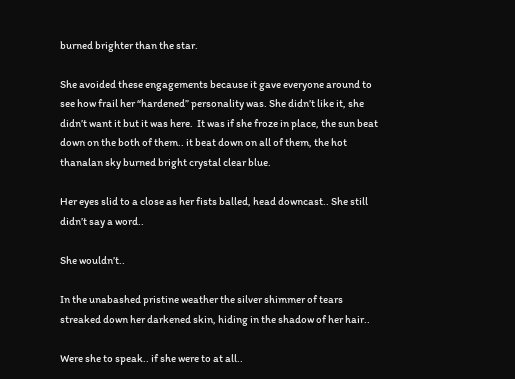burned brighter than the star.

She avoided these engagements because it gave everyone around to see how frail her “hardened” personality was. She didn’t like it, she didn’t want it but it was here.  It was if she froze in place, the sun beat down on the both of them.. it beat down on all of them, the hot thanalan sky burned bright crystal clear blue.

Her eyes slid to a close as her fists balled, head downcast.. She still didn’t say a word..

She wouldn’t..

In the unabashed pristine weather the silver shimmer of tears streaked down her darkened skin, hiding in the shadow of her hair..

Were she to speak.. if she were to at all..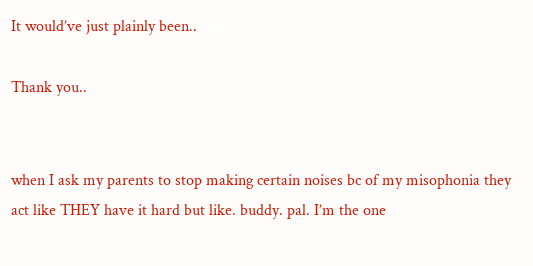It would’ve just plainly been..

Thank you..


when I ask my parents to stop making certain noises bc of my misophonia they act like THEY have it hard but like. buddy. pal. I’m the one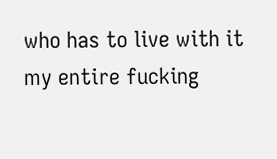who has to live with it my entire fucking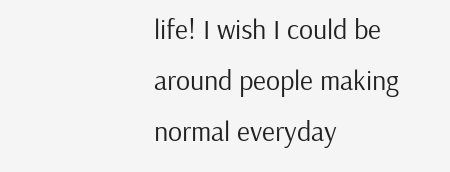life! I wish I could be around people making normal everyday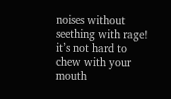noises without seething with rage! it’s not hard to chew with your mouth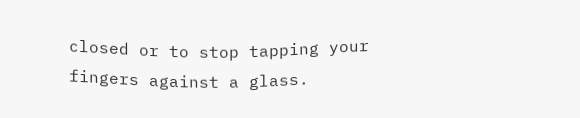closed or to stop tapping your fingers against a glass.